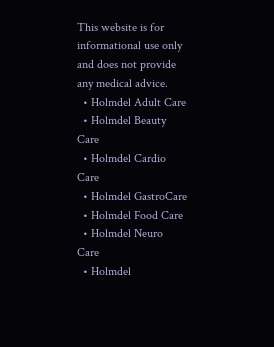This website is for informational use only and does not provide any medical advice.
  • Holmdel Adult Care
  • Holmdel Beauty Care
  • Holmdel Cardio Care
  • Holmdel GastroCare
  • Holmdel Food Care
  • Holmdel Neuro Care
  • Holmdel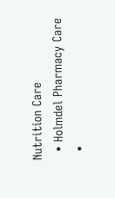Nutrition Care
  • Holmdel Pharmacy Care
  •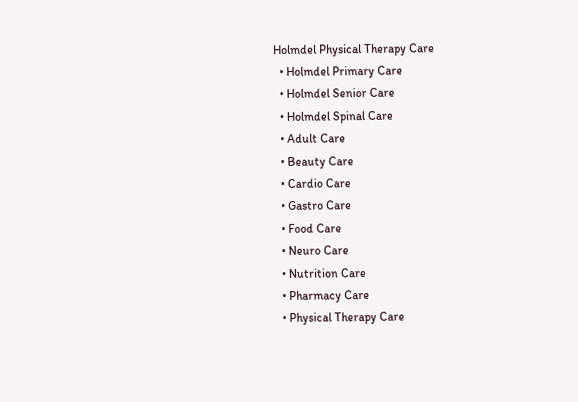Holmdel Physical Therapy Care
  • Holmdel Primary Care
  • Holmdel Senior Care
  • Holmdel Spinal Care
  • Adult Care
  • Beauty Care
  • Cardio Care
  • Gastro Care
  • Food Care
  • Neuro Care
  • Nutrition Care
  • Pharmacy Care
  • Physical Therapy Care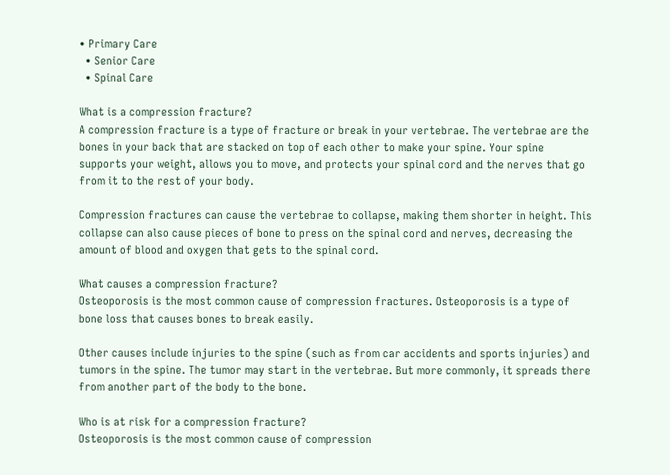• Primary Care
  • Senior Care
  • Spinal Care

What is a compression fracture?
A compression fracture is a type of fracture or break in your vertebrae. The vertebrae are the bones in your back that are stacked on top of each other to make your spine. Your spine supports your weight, allows you to move, and protects your spinal cord and the nerves that go from it to the rest of your body.

Compression fractures can cause the vertebrae to collapse, making them shorter in height. This collapse can also cause pieces of bone to press on the spinal cord and nerves, decreasing the amount of blood and oxygen that gets to the spinal cord.

What causes a compression fracture?
Osteoporosis is the most common cause of compression fractures. Osteoporosis is a type of bone loss that causes bones to break easily.

Other causes include injuries to the spine (such as from car accidents and sports injuries) and tumors in the spine. The tumor may start in the vertebrae. But more commonly, it spreads there from another part of the body to the bone.

Who is at risk for a compression fracture?
Osteoporosis is the most common cause of compression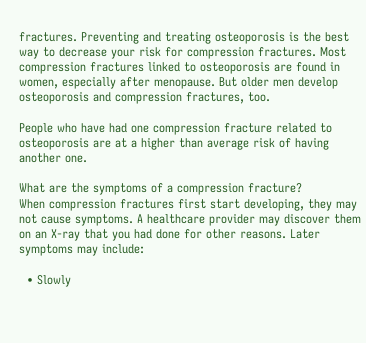fractures. Preventing and treating osteoporosis is the best way to decrease your risk for compression fractures. Most compression fractures linked to osteoporosis are found in women, especially after menopause. But older men develop osteoporosis and compression fractures, too.

People who have had one compression fracture related to osteoporosis are at a higher than average risk of having another one.

What are the symptoms of a compression fracture?
When compression fractures first start developing, they may not cause symptoms. A healthcare provider may discover them on an X-ray that you had done for other reasons. Later symptoms may include:

  • Slowly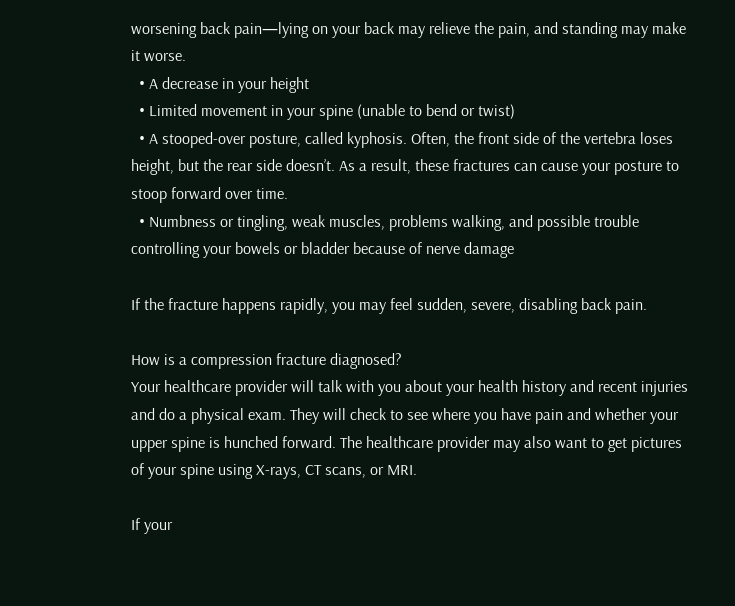worsening back pain—lying on your back may relieve the pain, and standing may make it worse.
  • A decrease in your height
  • Limited movement in your spine (unable to bend or twist)
  • A stooped-over posture, called kyphosis. Often, the front side of the vertebra loses height, but the rear side doesn’t. As a result, these fractures can cause your posture to stoop forward over time.
  • Numbness or tingling, weak muscles, problems walking, and possible trouble controlling your bowels or bladder because of nerve damage

If the fracture happens rapidly, you may feel sudden, severe, disabling back pain.

How is a compression fracture diagnosed?
Your healthcare provider will talk with you about your health history and recent injuries and do a physical exam. They will check to see where you have pain and whether your upper spine is hunched forward. The healthcare provider may also want to get pictures of your spine using X-rays, CT scans, or MRI.

If your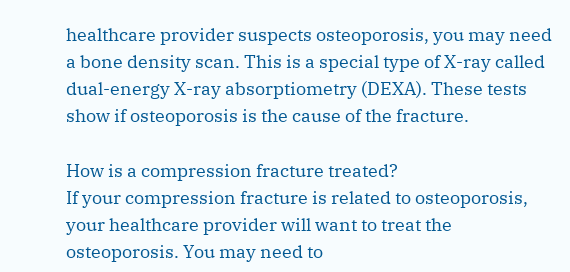healthcare provider suspects osteoporosis, you may need a bone density scan. This is a special type of X-ray called dual-energy X-ray absorptiometry (DEXA). These tests show if osteoporosis is the cause of the fracture.

How is a compression fracture treated?
If your compression fracture is related to osteoporosis, your healthcare provider will want to treat the osteoporosis. You may need to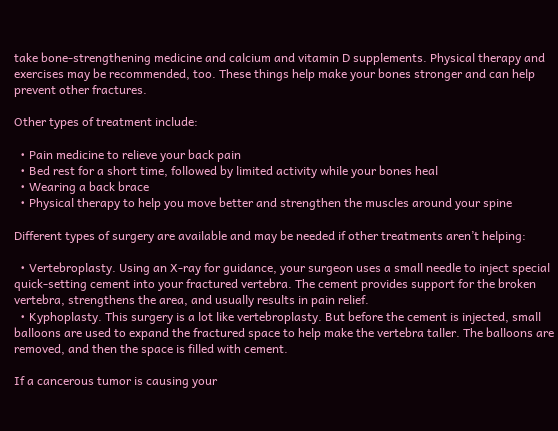take bone-strengthening medicine and calcium and vitamin D supplements. Physical therapy and exercises may be recommended, too. These things help make your bones stronger and can help prevent other fractures.

Other types of treatment include:

  • Pain medicine to relieve your back pain
  • Bed rest for a short time, followed by limited activity while your bones heal
  • Wearing a back brace
  • Physical therapy to help you move better and strengthen the muscles around your spine

Different types of surgery are available and may be needed if other treatments aren’t helping:

  • Vertebroplasty. Using an X-ray for guidance, your surgeon uses a small needle to inject special quick-setting cement into your fractured vertebra. The cement provides support for the broken vertebra, strengthens the area, and usually results in pain relief.
  • Kyphoplasty. This surgery is a lot like vertebroplasty. But before the cement is injected, small balloons are used to expand the fractured space to help make the vertebra taller. The balloons are removed, and then the space is filled with cement.

If a cancerous tumor is causing your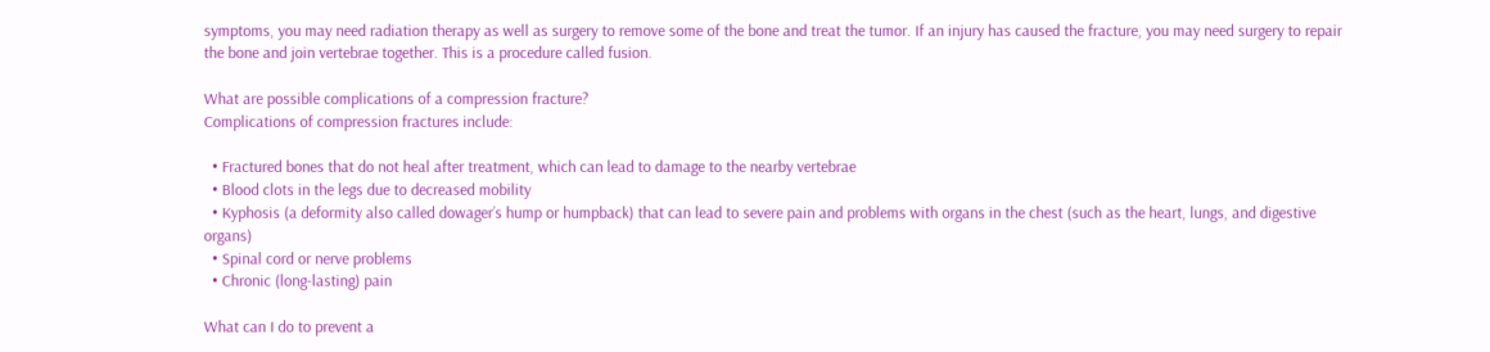symptoms, you may need radiation therapy as well as surgery to remove some of the bone and treat the tumor. If an injury has caused the fracture, you may need surgery to repair the bone and join vertebrae together. This is a procedure called fusion.

What are possible complications of a compression fracture?
Complications of compression fractures include:

  • Fractured bones that do not heal after treatment, which can lead to damage to the nearby vertebrae
  • Blood clots in the legs due to decreased mobility
  • Kyphosis (a deformity also called dowager’s hump or humpback) that can lead to severe pain and problems with organs in the chest (such as the heart, lungs, and digestive organs)
  • Spinal cord or nerve problems
  • Chronic (long-lasting) pain

What can I do to prevent a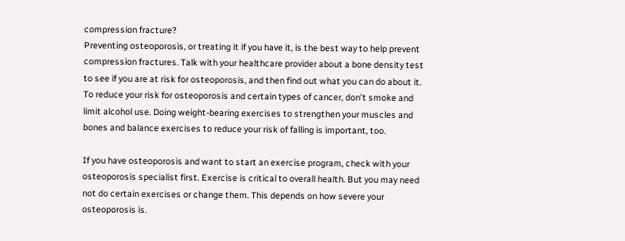compression fracture?
Preventing osteoporosis, or treating it if you have it, is the best way to help prevent compression fractures. Talk with your healthcare provider about a bone density test to see if you are at risk for osteoporosis, and then find out what you can do about it. To reduce your risk for osteoporosis and certain types of cancer, don’t smoke and limit alcohol use. Doing weight-bearing exercises to strengthen your muscles and bones and balance exercises to reduce your risk of falling is important, too.

If you have osteoporosis and want to start an exercise program, check with your osteoporosis specialist first. Exercise is critical to overall health. But you may need not do certain exercises or change them. This depends on how severe your osteoporosis is.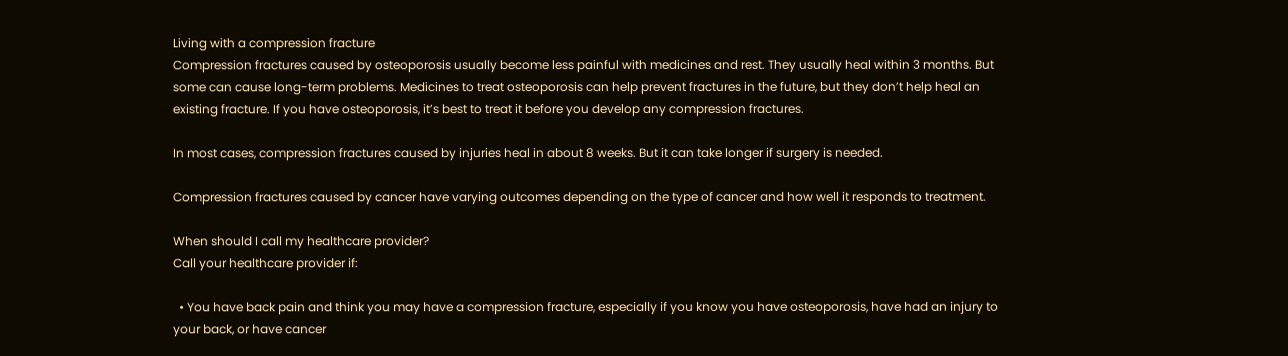Living with a compression fracture
Compression fractures caused by osteoporosis usually become less painful with medicines and rest. They usually heal within 3 months. But some can cause long-term problems. Medicines to treat osteoporosis can help prevent fractures in the future, but they don’t help heal an existing fracture. If you have osteoporosis, it’s best to treat it before you develop any compression fractures.

In most cases, compression fractures caused by injuries heal in about 8 weeks. But it can take longer if surgery is needed.

Compression fractures caused by cancer have varying outcomes depending on the type of cancer and how well it responds to treatment.

When should I call my healthcare provider?
Call your healthcare provider if:

  • You have back pain and think you may have a compression fracture, especially if you know you have osteoporosis, have had an injury to your back, or have cancer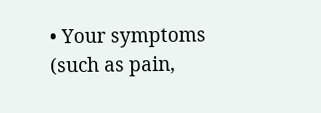• Your symptoms (such as pain,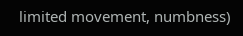limited movement, numbness)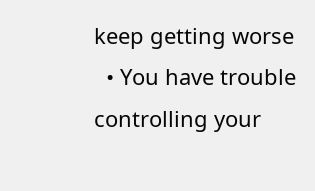keep getting worse
  • You have trouble controlling your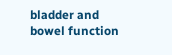bladder and bowel function